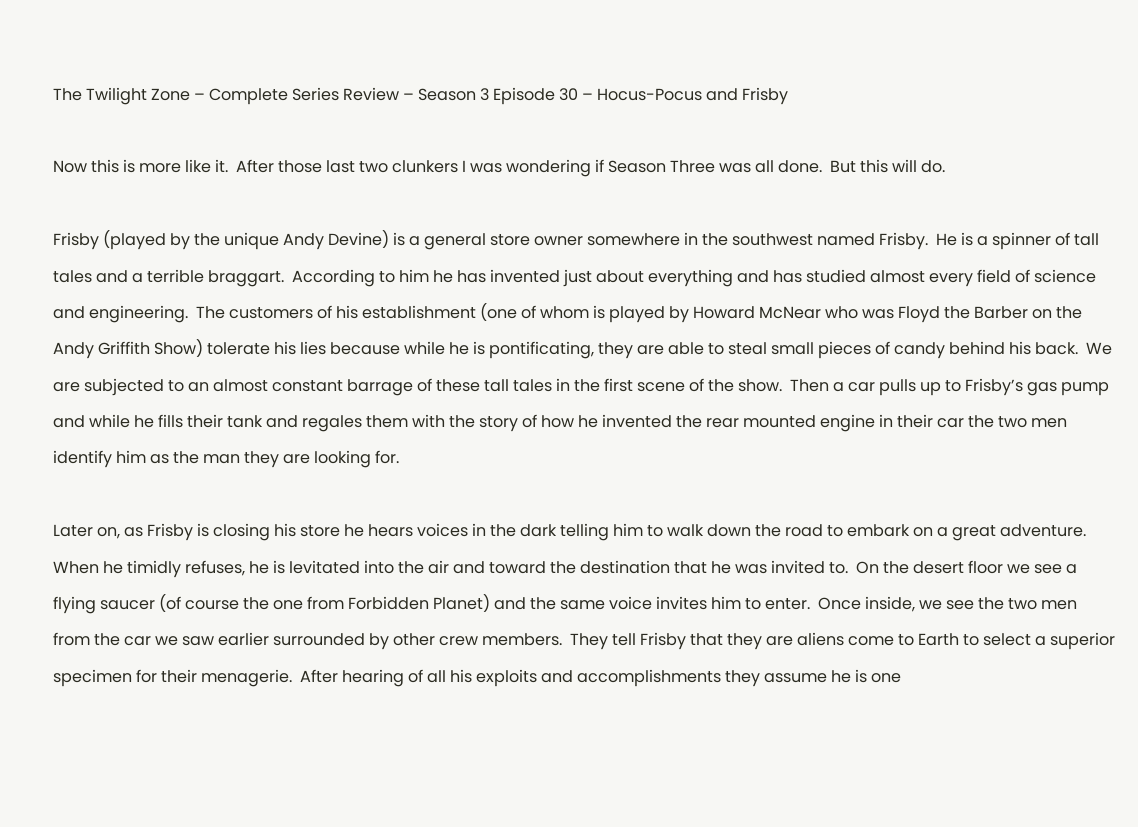The Twilight Zone – Complete Series Review – Season 3 Episode 30 – Hocus-Pocus and Frisby

Now this is more like it.  After those last two clunkers I was wondering if Season Three was all done.  But this will do.

Frisby (played by the unique Andy Devine) is a general store owner somewhere in the southwest named Frisby.  He is a spinner of tall tales and a terrible braggart.  According to him he has invented just about everything and has studied almost every field of science and engineering.  The customers of his establishment (one of whom is played by Howard McNear who was Floyd the Barber on the Andy Griffith Show) tolerate his lies because while he is pontificating, they are able to steal small pieces of candy behind his back.  We are subjected to an almost constant barrage of these tall tales in the first scene of the show.  Then a car pulls up to Frisby’s gas pump and while he fills their tank and regales them with the story of how he invented the rear mounted engine in their car the two men identify him as the man they are looking for.

Later on, as Frisby is closing his store he hears voices in the dark telling him to walk down the road to embark on a great adventure.  When he timidly refuses, he is levitated into the air and toward the destination that he was invited to.  On the desert floor we see a flying saucer (of course the one from Forbidden Planet) and the same voice invites him to enter.  Once inside, we see the two men from the car we saw earlier surrounded by other crew members.  They tell Frisby that they are aliens come to Earth to select a superior specimen for their menagerie.  After hearing of all his exploits and accomplishments they assume he is one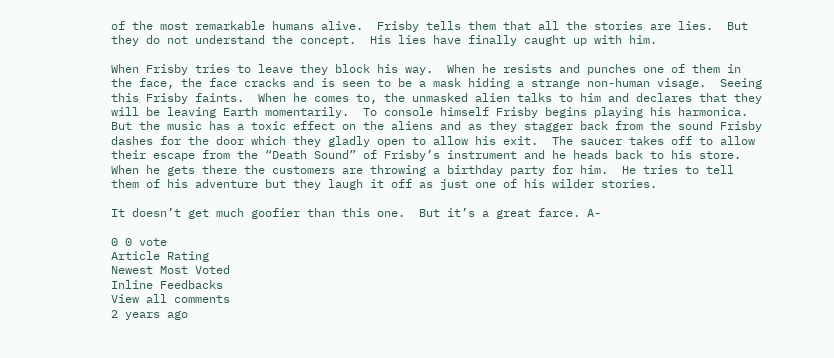of the most remarkable humans alive.  Frisby tells them that all the stories are lies.  But they do not understand the concept.  His lies have finally caught up with him.

When Frisby tries to leave they block his way.  When he resists and punches one of them in the face, the face cracks and is seen to be a mask hiding a strange non-human visage.  Seeing this Frisby faints.  When he comes to, the unmasked alien talks to him and declares that they will be leaving Earth momentarily.  To console himself Frisby begins playing his harmonica.  But the music has a toxic effect on the aliens and as they stagger back from the sound Frisby dashes for the door which they gladly open to allow his exit.  The saucer takes off to allow their escape from the “Death Sound” of Frisby’s instrument and he heads back to his store.  When he gets there the customers are throwing a birthday party for him.  He tries to tell them of his adventure but they laugh it off as just one of his wilder stories.

It doesn’t get much goofier than this one.  But it’s a great farce. A-

0 0 vote
Article Rating
Newest Most Voted
Inline Feedbacks
View all comments
2 years ago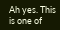Ah yes. This is one of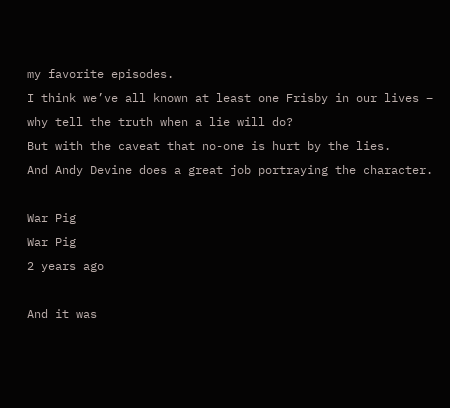my favorite episodes.
I think we’ve all known at least one Frisby in our lives – why tell the truth when a lie will do?
But with the caveat that no-one is hurt by the lies.
And Andy Devine does a great job portraying the character.

War Pig
War Pig
2 years ago

And it was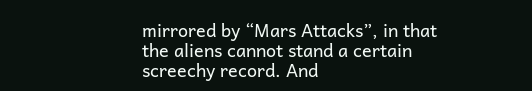mirrored by “Mars Attacks”, in that the aliens cannot stand a certain screechy record. And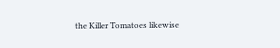the Killer Tomatoes likewise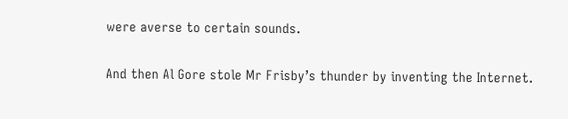were averse to certain sounds.

And then Al Gore stole Mr Frisby’s thunder by inventing the Internet.